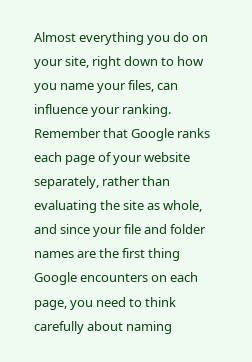Almost everything you do on your site, right down to how you name your files, can influence your ranking. Remember that Google ranks each page of your website separately, rather than evaluating the site as whole, and since your file and folder names are the first thing Google encounters on each page, you need to think carefully about naming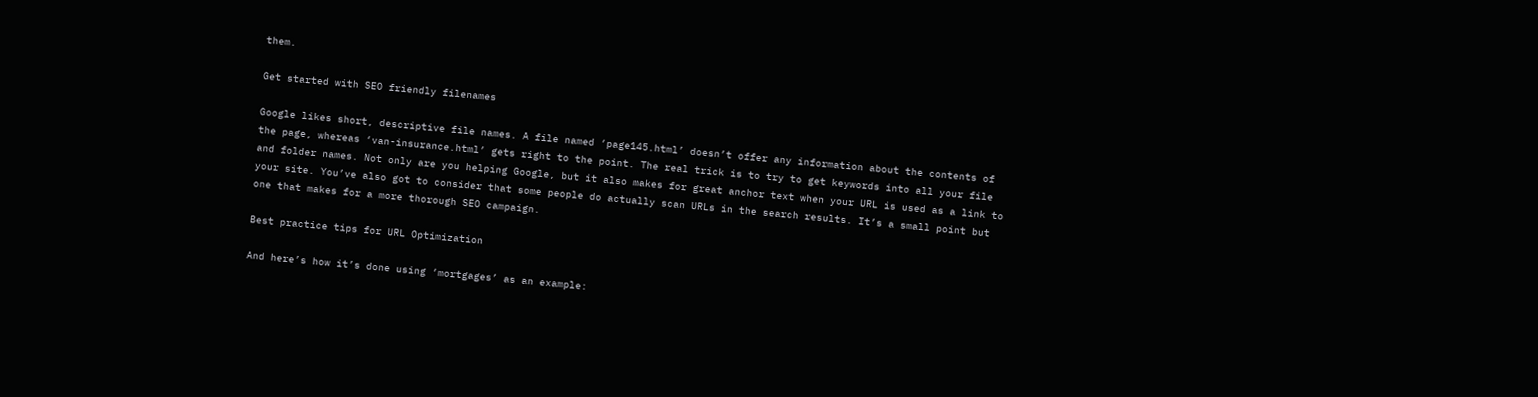them.

Get started with SEO friendly filenames

Google likes short, descriptive file names. A file named ‘page145.html’ doesn’t offer any information about the contents of the page, whereas ‘van-insurance.html’ gets right to the point. The real trick is to try to get keywords into all your file and folder names. Not only are you helping Google, but it also makes for great anchor text when your URL is used as a link to your site. You’ve also got to consider that some people do actually scan URLs in the search results. It’s a small point but one that makes for a more thorough SEO campaign.

Best practice tips for URL Optimization

And here’s how it’s done using ‘mortgages’ as an example: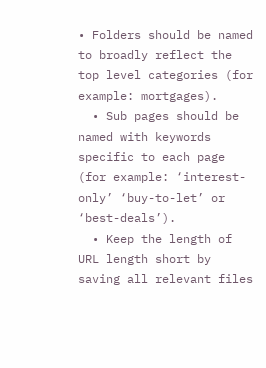• Folders should be named to broadly reflect the top level categories (for example: mortgages).
  • Sub pages should be named with keywords specific to each page (for example: ‘interest-only’ ‘buy-to-let’ or ‘best-deals’).
  • Keep the length of URL length short by saving all relevant files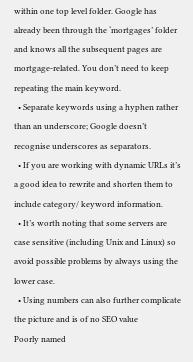within one top level folder. Google has already been through the ‘mortgages’ folder and knows all the subsequent pages are mortgage-related. You don’t need to keep repeating the main keyword.
  • Separate keywords using a hyphen rather than an underscore; Google doesn’t recognise underscores as separators.
  • If you are working with dynamic URLs it’s a good idea to rewrite and shorten them to include category/ keyword information.
  • It’s worth noting that some servers are case sensitive (including Unix and Linux) so avoid possible problems by always using the lower case.
  • Using numbers can also further complicate the picture and is of no SEO value
Poorly named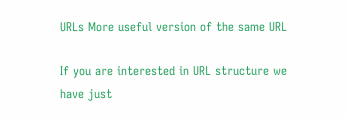URLs More useful version of the same URL

If you are interested in URL structure we have just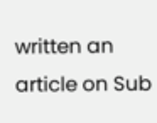written an article on Sub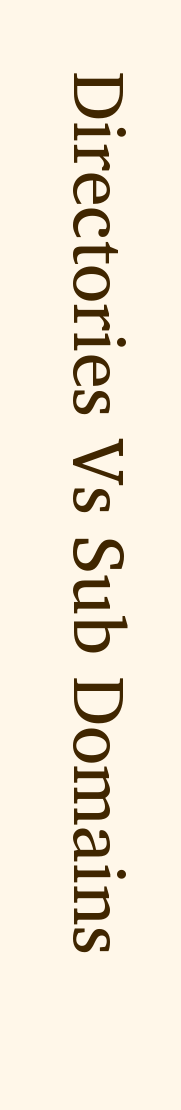Directories Vs Sub Domains